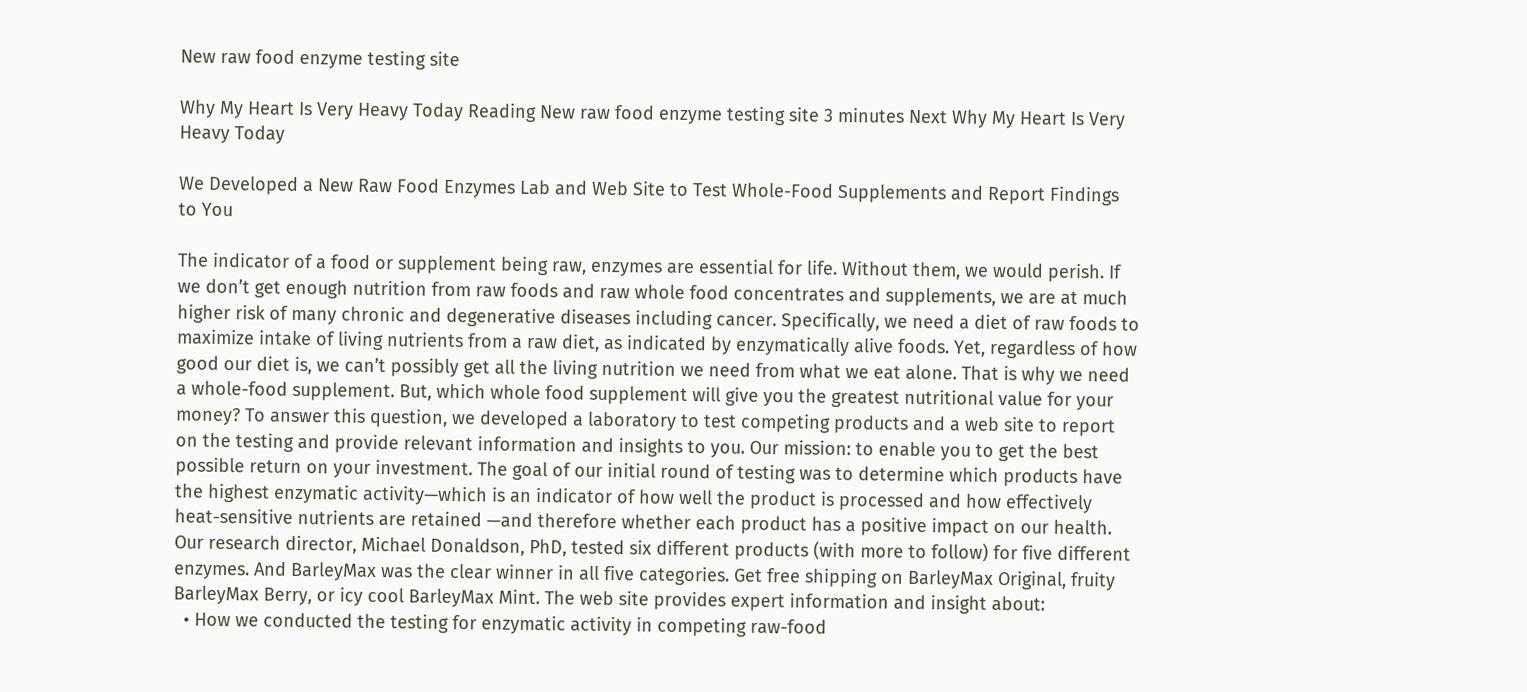New raw food enzyme testing site

Why My Heart Is Very Heavy Today Reading New raw food enzyme testing site 3 minutes Next Why My Heart Is Very Heavy Today

We Developed a New Raw Food Enzymes Lab and Web Site to Test Whole-Food Supplements and Report Findings to You

The indicator of a food or supplement being raw, enzymes are essential for life. Without them, we would perish. If we don’t get enough nutrition from raw foods and raw whole food concentrates and supplements, we are at much higher risk of many chronic and degenerative diseases including cancer. Specifically, we need a diet of raw foods to maximize intake of living nutrients from a raw diet, as indicated by enzymatically alive foods. Yet, regardless of how good our diet is, we can’t possibly get all the living nutrition we need from what we eat alone. That is why we need a whole-food supplement. But, which whole food supplement will give you the greatest nutritional value for your money? To answer this question, we developed a laboratory to test competing products and a web site to report on the testing and provide relevant information and insights to you. Our mission: to enable you to get the best possible return on your investment. The goal of our initial round of testing was to determine which products have the highest enzymatic activity—which is an indicator of how well the product is processed and how effectively heat-sensitive nutrients are retained —and therefore whether each product has a positive impact on our health. Our research director, Michael Donaldson, PhD, tested six different products (with more to follow) for five different enzymes. And BarleyMax was the clear winner in all five categories. Get free shipping on BarleyMax Original, fruity BarleyMax Berry, or icy cool BarleyMax Mint. The web site provides expert information and insight about:
  • How we conducted the testing for enzymatic activity in competing raw-food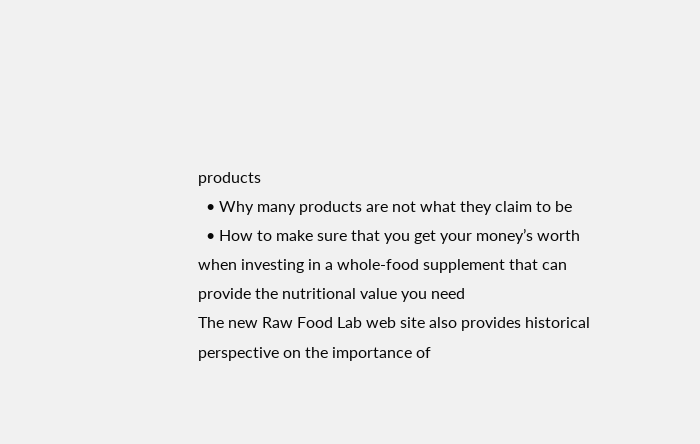products
  • Why many products are not what they claim to be
  • How to make sure that you get your money’s worth when investing in a whole-food supplement that can provide the nutritional value you need
The new Raw Food Lab web site also provides historical perspective on the importance of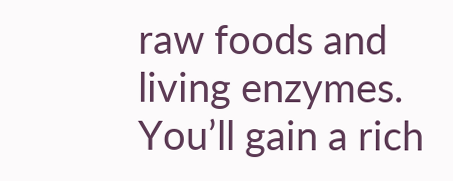raw foods and living enzymes. You’ll gain a rich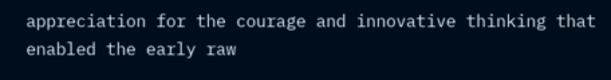appreciation for the courage and innovative thinking that enabled the early raw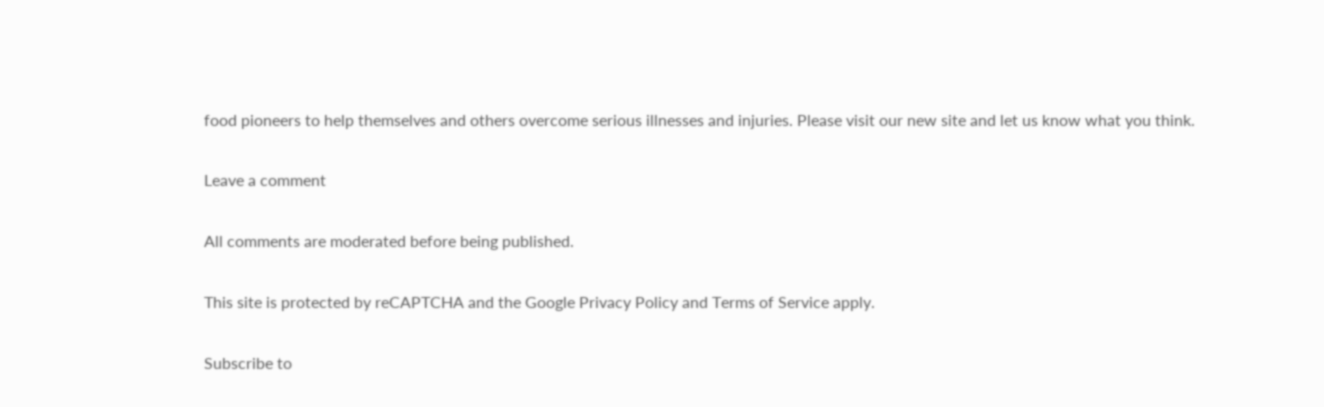food pioneers to help themselves and others overcome serious illnesses and injuries. Please visit our new site and let us know what you think.

Leave a comment

All comments are moderated before being published.

This site is protected by reCAPTCHA and the Google Privacy Policy and Terms of Service apply.

Subscribe to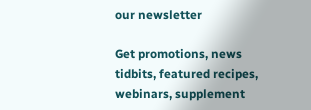our newsletter

Get promotions, news tidbits, featured recipes, webinars, supplement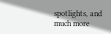spotlights, and much more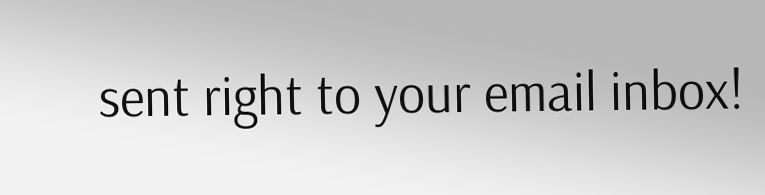sent right to your email inbox!